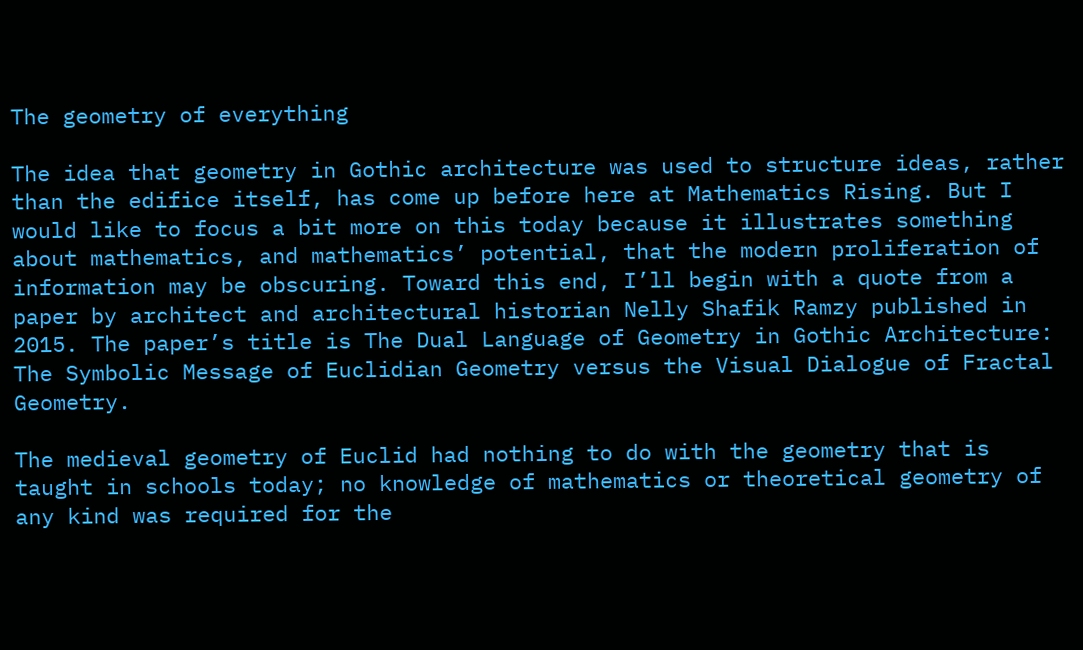The geometry of everything

The idea that geometry in Gothic architecture was used to structure ideas, rather than the edifice itself, has come up before here at Mathematics Rising. But I would like to focus a bit more on this today because it illustrates something about mathematics, and mathematics’ potential, that the modern proliferation of information may be obscuring. Toward this end, I’ll begin with a quote from a paper by architect and architectural historian Nelly Shafik Ramzy published in 2015. The paper’s title is The Dual Language of Geometry in Gothic Architecture: The Symbolic Message of Euclidian Geometry versus the Visual Dialogue of Fractal Geometry.

The medieval geometry of Euclid had nothing to do with the geometry that is taught in schools today; no knowledge of mathematics or theoretical geometry of any kind was required for the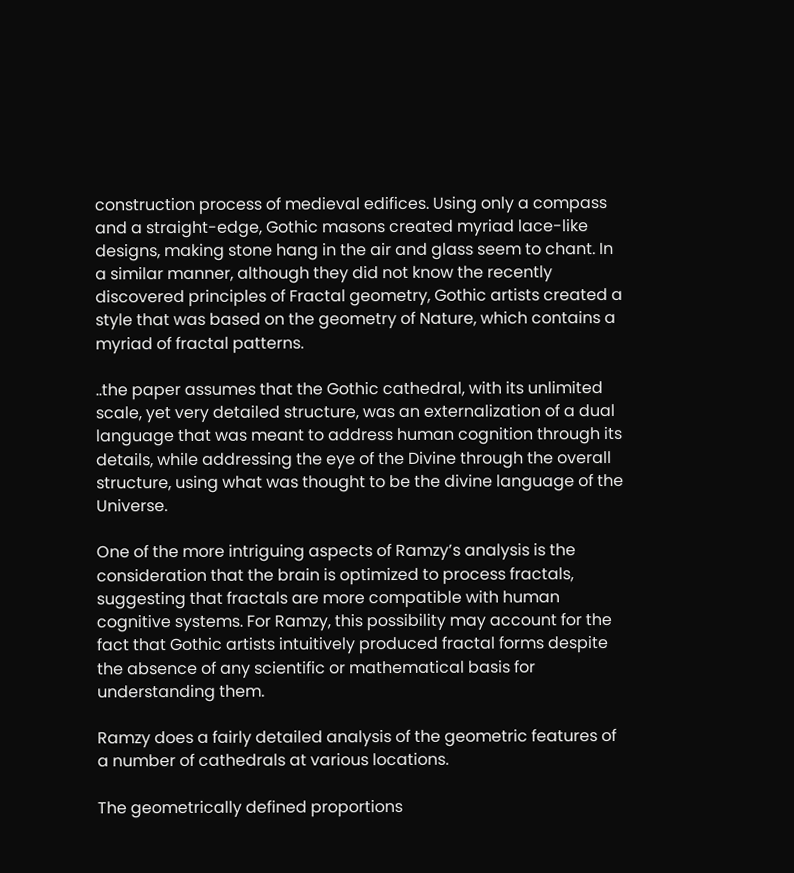construction process of medieval edifices. Using only a compass and a straight-edge, Gothic masons created myriad lace-like designs, making stone hang in the air and glass seem to chant. In a similar manner, although they did not know the recently discovered principles of Fractal geometry, Gothic artists created a style that was based on the geometry of Nature, which contains a myriad of fractal patterns.

..the paper assumes that the Gothic cathedral, with its unlimited scale, yet very detailed structure, was an externalization of a dual language that was meant to address human cognition through its details, while addressing the eye of the Divine through the overall structure, using what was thought to be the divine language of the Universe.

One of the more intriguing aspects of Ramzy’s analysis is the consideration that the brain is optimized to process fractals, suggesting that fractals are more compatible with human cognitive systems. For Ramzy, this possibility may account for the fact that Gothic artists intuitively produced fractal forms despite the absence of any scientific or mathematical basis for understanding them.

Ramzy does a fairly detailed analysis of the geometric features of a number of cathedrals at various locations.

The geometrically defined proportions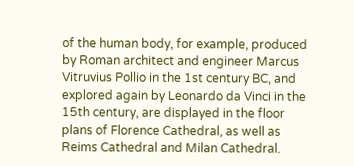of the human body, for example, produced by Roman architect and engineer Marcus Vitruvius Pollio in the 1st century BC, and explored again by Leonardo da Vinci in the 15th century, are displayed in the floor plans of Florence Cathedral, as well as Reims Cathedral and Milan Cathedral.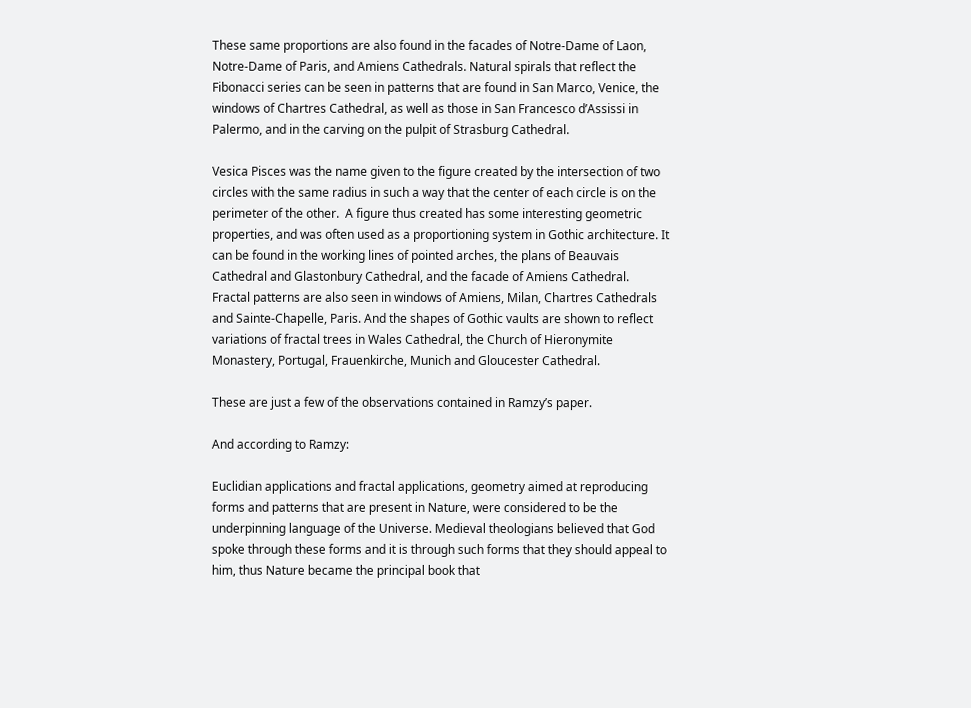These same proportions are also found in the facades of Notre-Dame of Laon, Notre-Dame of Paris, and Amiens Cathedrals. Natural spirals that reflect the Fibonacci series can be seen in patterns that are found in San Marco, Venice, the windows of Chartres Cathedral, as well as those in San Francesco d’Assissi in Palermo, and in the carving on the pulpit of Strasburg Cathedral.

Vesica Pisces was the name given to the figure created by the intersection of two circles with the same radius in such a way that the center of each circle is on the perimeter of the other.  A figure thus created has some interesting geometric properties, and was often used as a proportioning system in Gothic architecture. It can be found in the working lines of pointed arches, the plans of Beauvais Cathedral and Glastonbury Cathedral, and the facade of Amiens Cathedral. Fractal patterns are also seen in windows of Amiens, Milan, Chartres Cathedrals and Sainte-Chapelle, Paris. And the shapes of Gothic vaults are shown to reflect variations of fractal trees in Wales Cathedral, the Church of Hieronymite Monastery, Portugal, Frauenkirche, Munich and Gloucester Cathedral.

These are just a few of the observations contained in Ramzy’s paper.

And according to Ramzy:

Euclidian applications and fractal applications, geometry aimed at reproducing forms and patterns that are present in Nature, were considered to be the underpinning language of the Universe. Medieval theologians believed that God spoke through these forms and it is through such forms that they should appeal to him, thus Nature became the principal book that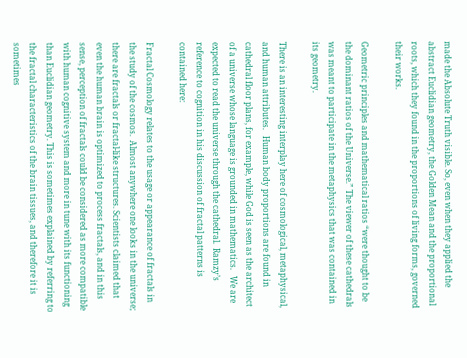made the Absolute Truth visible. So, even when they applied the abstract Euclidian geometry, the Golden Mean and the proportional roots, which they found in the proportions of living forms, governed their works.

Geometric principles and mathematical ratios “were thought to be the dominant ratios of the Universe.” The viewer of these cathedrals was meant to participate in the metaphysics that was contained in its geometry.

There is an interesting interplay here of cosmological, metaphysical, and human attributes.   Human body proportions are found in cathedral floor plans, for example, while God is seen as the architect of a universe whose language is grounded in mathematics.   We are expected to read the universe through the cathedral.  Ramzy’s reference to cognition in his discussion of fractal patterns is contained here:

Fractal Cosmology relates to the usage or appearance of fractals in the study of the cosmos.  Almost anywhere one looks in the universe; there are fractals or fractal-like structures. Scientists claimed that even the human brain is optimized to process fractals, and in this sense, perception of fractals could be considered as more compatible with human cognitive system and more in tune with its functioning than Euclidian geometry. This is sometimes explained by referring to the fractal characteristics of the brain tissues, and therefore it is sometimes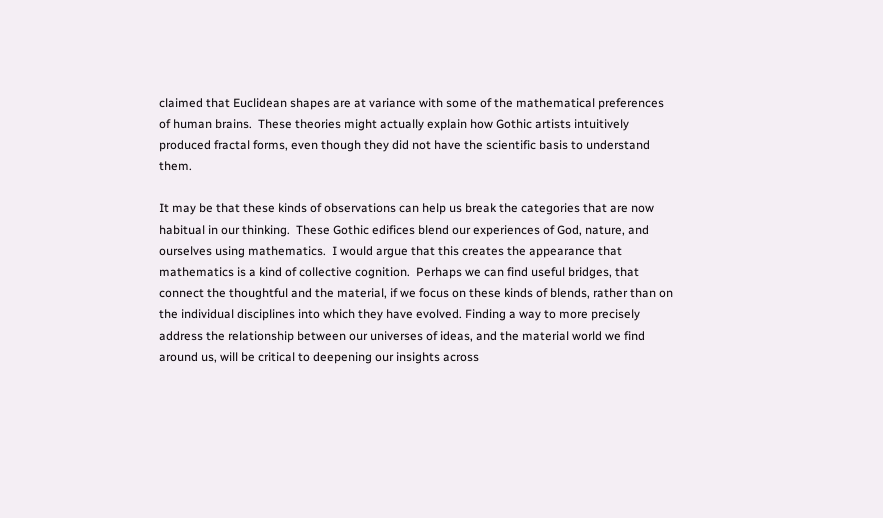claimed that Euclidean shapes are at variance with some of the mathematical preferences of human brains.  These theories might actually explain how Gothic artists intuitively produced fractal forms, even though they did not have the scientific basis to understand them.

It may be that these kinds of observations can help us break the categories that are now habitual in our thinking.  These Gothic edifices blend our experiences of God, nature, and ourselves using mathematics.  I would argue that this creates the appearance that mathematics is a kind of collective cognition.  Perhaps we can find useful bridges, that connect the thoughtful and the material, if we focus on these kinds of blends, rather than on the individual disciplines into which they have evolved. Finding a way to more precisely address the relationship between our universes of ideas, and the material world we find around us, will be critical to deepening our insights across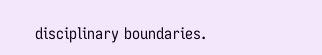disciplinary boundaries.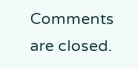Comments are closed.